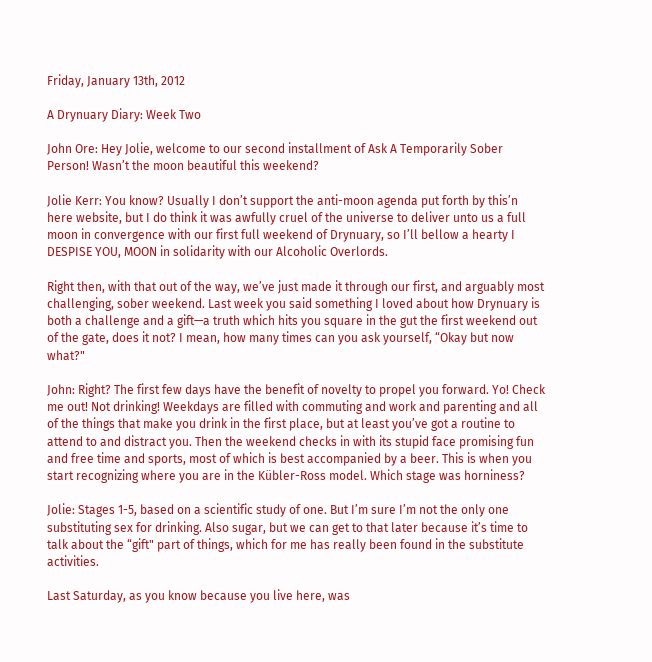Friday, January 13th, 2012

A Drynuary Diary: Week Two

John Ore: Hey Jolie, welcome to our second installment of Ask A Temporarily Sober Person! Wasn’t the moon beautiful this weekend?

Jolie Kerr: You know? Usually I don’t support the anti-moon agenda put forth by this’n here website, but I do think it was awfully cruel of the universe to deliver unto us a full moon in convergence with our first full weekend of Drynuary, so I’ll bellow a hearty I DESPISE YOU, MOON in solidarity with our Alcoholic Overlords.

Right then, with that out of the way, we’ve just made it through our first, and arguably most challenging, sober weekend. Last week you said something I loved about how Drynuary is both a challenge and a gift—a truth which hits you square in the gut the first weekend out of the gate, does it not? I mean, how many times can you ask yourself, “Okay but now what?"

John: Right? The first few days have the benefit of novelty to propel you forward. Yo! Check me out! Not drinking! Weekdays are filled with commuting and work and parenting and all of the things that make you drink in the first place, but at least you’ve got a routine to attend to and distract you. Then the weekend checks in with its stupid face promising fun and free time and sports, most of which is best accompanied by a beer. This is when you start recognizing where you are in the Kübler-Ross model. Which stage was horniness?

Jolie: Stages 1-5, based on a scientific study of one. But I’m sure I’m not the only one substituting sex for drinking. Also sugar, but we can get to that later because it’s time to talk about the “gift" part of things, which for me has really been found in the substitute activities.

Last Saturday, as you know because you live here, was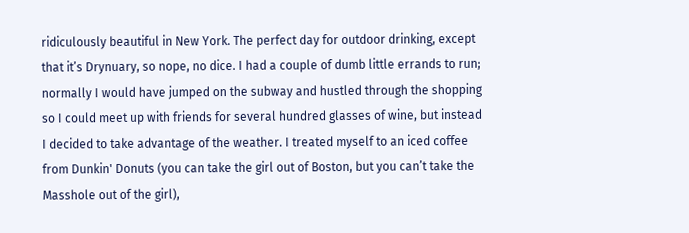ridiculously beautiful in New York. The perfect day for outdoor drinking, except that it’s Drynuary, so nope, no dice. I had a couple of dumb little errands to run; normally I would have jumped on the subway and hustled through the shopping so I could meet up with friends for several hundred glasses of wine, but instead I decided to take advantage of the weather. I treated myself to an iced coffee from Dunkin' Donuts (you can take the girl out of Boston, but you can’t take the Masshole out of the girl),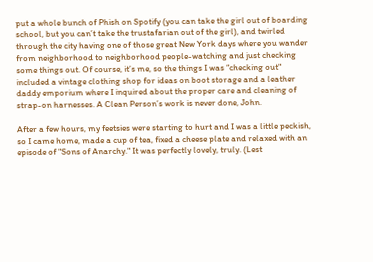put a whole bunch of Phish on Spotify (you can take the girl out of boarding school, but you can’t take the trustafarian out of the girl), and twirled through the city having one of those great New York days where you wander from neighborhood to neighborhood people-watching and just checking some things out. Of course, it’s me, so the things I was “checking out" included a vintage clothing shop for ideas on boot storage and a leather daddy emporium where I inquired about the proper care and cleaning of strap-on harnesses. A Clean Person’s work is never done, John.

After a few hours, my feetsies were starting to hurt and I was a little peckish, so I came home, made a cup of tea, fixed a cheese plate and relaxed with an episode of "Sons of Anarchy." It was perfectly lovely, truly. (Lest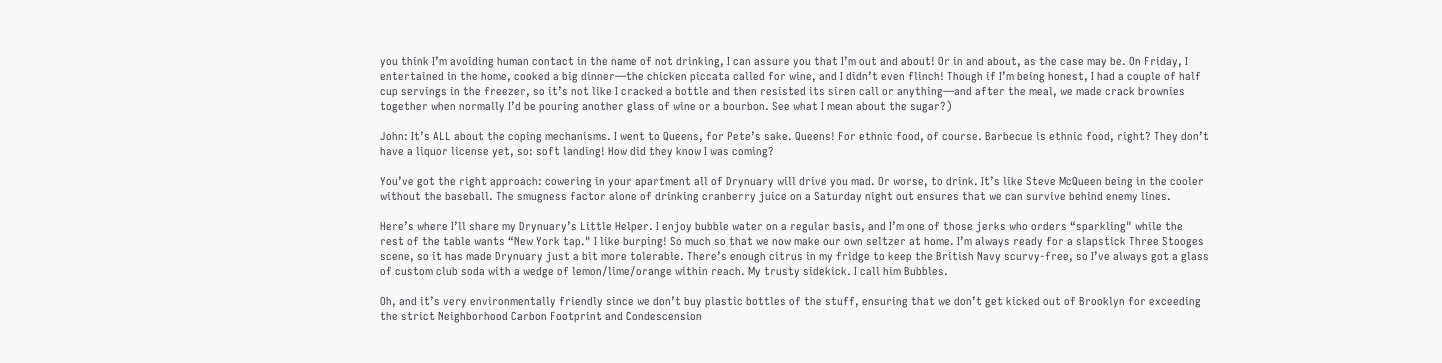you think I’m avoiding human contact in the name of not drinking, I can assure you that I’m out and about! Or in and about, as the case may be. On Friday, I entertained in the home, cooked a big dinner—the chicken piccata called for wine, and I didn’t even flinch! Though if I’m being honest, I had a couple of half cup servings in the freezer, so it’s not like I cracked a bottle and then resisted its siren call or anything—and after the meal, we made crack brownies together when normally I’d be pouring another glass of wine or a bourbon. See what I mean about the sugar?)

John: It’s ALL about the coping mechanisms. I went to Queens, for Pete’s sake. Queens! For ethnic food, of course. Barbecue is ethnic food, right? They don’t have a liquor license yet, so: soft landing! How did they know I was coming?

You’ve got the right approach: cowering in your apartment all of Drynuary will drive you mad. Or worse, to drink. It’s like Steve McQueen being in the cooler without the baseball. The smugness factor alone of drinking cranberry juice on a Saturday night out ensures that we can survive behind enemy lines.

Here’s where I’ll share my Drynuary’s Little Helper. I enjoy bubble water on a regular basis, and I’m one of those jerks who orders “sparkling" while the rest of the table wants “New York tap." I like burping! So much so that we now make our own seltzer at home. I’m always ready for a slapstick Three Stooges scene, so it has made Drynuary just a bit more tolerable. There’s enough citrus in my fridge to keep the British Navy scurvy-free, so I’ve always got a glass of custom club soda with a wedge of lemon/lime/orange within reach. My trusty sidekick. I call him Bubbles.

Oh, and it’s very environmentally friendly since we don’t buy plastic bottles of the stuff, ensuring that we don’t get kicked out of Brooklyn for exceeding the strict Neighborhood Carbon Footprint and Condescension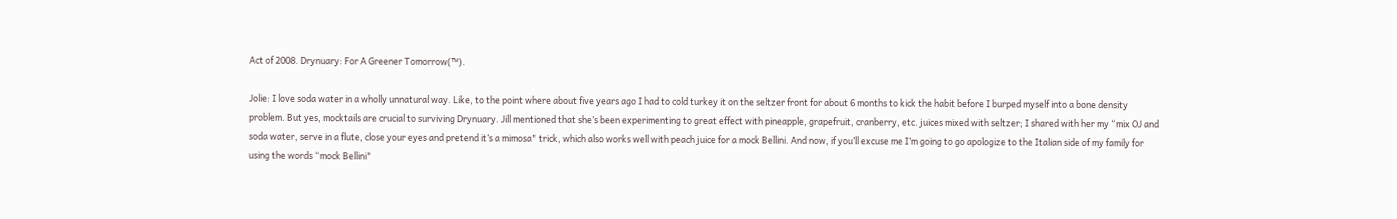Act of 2008. Drynuary: For A Greener Tomorrow(™).

Jolie: I love soda water in a wholly unnatural way. Like, to the point where about five years ago I had to cold turkey it on the seltzer front for about 6 months to kick the habit before I burped myself into a bone density problem. But yes, mocktails are crucial to surviving Drynuary. Jill mentioned that she’s been experimenting to great effect with pineapple, grapefruit, cranberry, etc. juices mixed with seltzer; I shared with her my “mix OJ and soda water, serve in a flute, close your eyes and pretend it’s a mimosa" trick, which also works well with peach juice for a mock Bellini. And now, if you’ll excuse me I’m going to go apologize to the Italian side of my family for using the words “mock Bellini"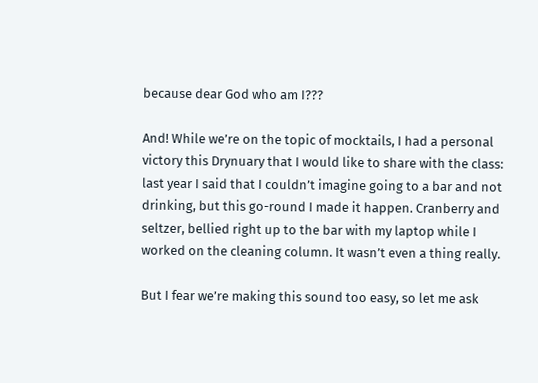because dear God who am I???

And! While we’re on the topic of mocktails, I had a personal victory this Drynuary that I would like to share with the class: last year I said that I couldn’t imagine going to a bar and not drinking, but this go-round I made it happen. Cranberry and seltzer, bellied right up to the bar with my laptop while I worked on the cleaning column. It wasn’t even a thing really.

But I fear we’re making this sound too easy, so let me ask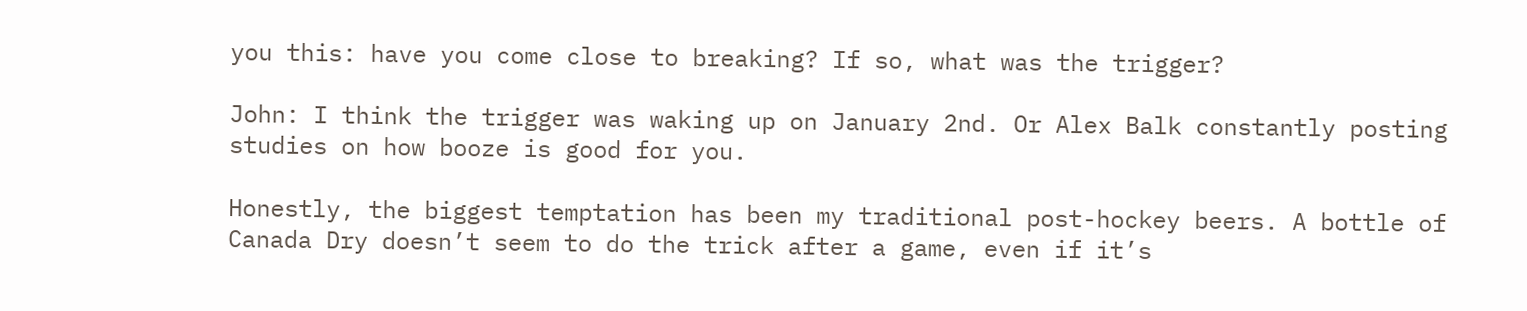you this: have you come close to breaking? If so, what was the trigger?

John: I think the trigger was waking up on January 2nd. Or Alex Balk constantly posting studies on how booze is good for you.

Honestly, the biggest temptation has been my traditional post-hockey beers. A bottle of Canada Dry doesn’t seem to do the trick after a game, even if it’s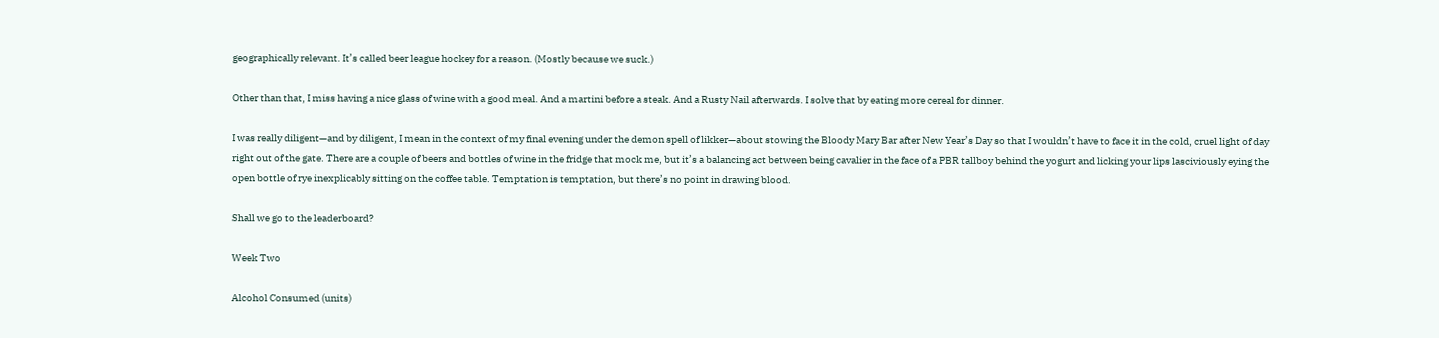geographically relevant. It’s called beer league hockey for a reason. (Mostly because we suck.)

Other than that, I miss having a nice glass of wine with a good meal. And a martini before a steak. And a Rusty Nail afterwards. I solve that by eating more cereal for dinner.

I was really diligent—and by diligent, I mean in the context of my final evening under the demon spell of likker—about stowing the Bloody Mary Bar after New Year’s Day so that I wouldn’t have to face it in the cold, cruel light of day right out of the gate. There are a couple of beers and bottles of wine in the fridge that mock me, but it’s a balancing act between being cavalier in the face of a PBR tallboy behind the yogurt and licking your lips lasciviously eying the open bottle of rye inexplicably sitting on the coffee table. Temptation is temptation, but there’s no point in drawing blood.

Shall we go to the leaderboard?

Week Two

Alcohol Consumed (units)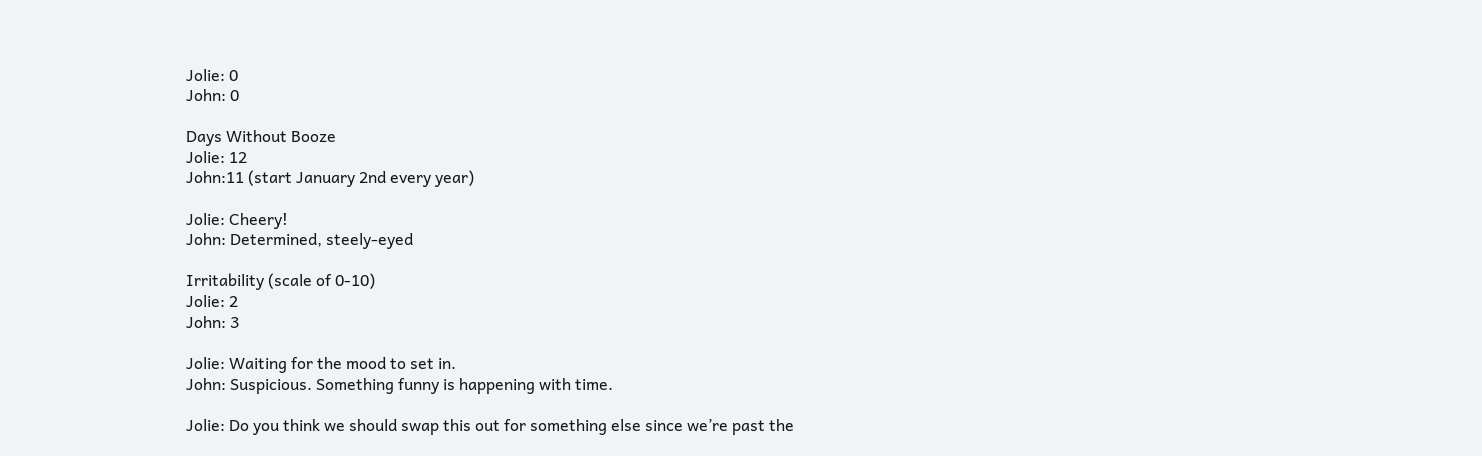Jolie: 0
John: 0

Days Without Booze
Jolie: 12
John:11 (start January 2nd every year)

Jolie: Cheery!
John: Determined, steely-eyed

Irritability (scale of 0-10)
Jolie: 2
John: 3

Jolie: Waiting for the mood to set in.
John: Suspicious. Something funny is happening with time.

Jolie: Do you think we should swap this out for something else since we’re past the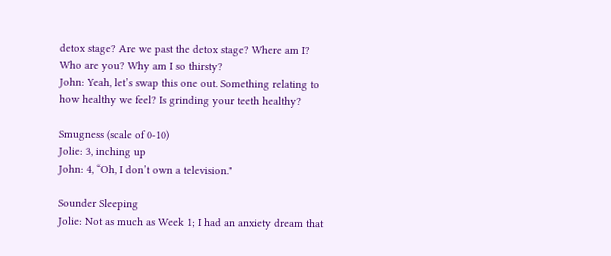detox stage? Are we past the detox stage? Where am I? Who are you? Why am I so thirsty?
John: Yeah, let’s swap this one out. Something relating to how healthy we feel? Is grinding your teeth healthy?

Smugness (scale of 0-10)
Jolie: 3, inching up
John: 4, “Oh, I don’t own a television."

Sounder Sleeping
Jolie: Not as much as Week 1; I had an anxiety dream that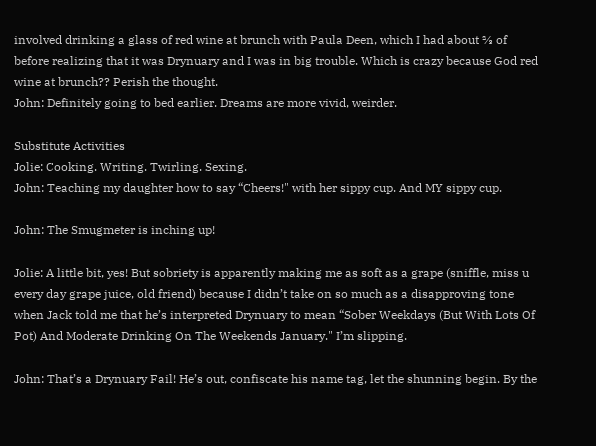involved drinking a glass of red wine at brunch with Paula Deen, which I had about ⅔ of before realizing that it was Drynuary and I was in big trouble. Which is crazy because God red wine at brunch?? Perish the thought.
John: Definitely going to bed earlier. Dreams are more vivid, weirder.

Substitute Activities
Jolie: Cooking. Writing. Twirling. Sexing.
John: Teaching my daughter how to say “Cheers!" with her sippy cup. And MY sippy cup.

John: The Smugmeter is inching up!

Jolie: A little bit, yes! But sobriety is apparently making me as soft as a grape (sniffle, miss u every day grape juice, old friend) because I didn’t take on so much as a disapproving tone when Jack told me that he’s interpreted Drynuary to mean “Sober Weekdays (But With Lots Of Pot) And Moderate Drinking On The Weekends January." I’m slipping.

John: That’s a Drynuary Fail! He’s out, confiscate his name tag, let the shunning begin. By the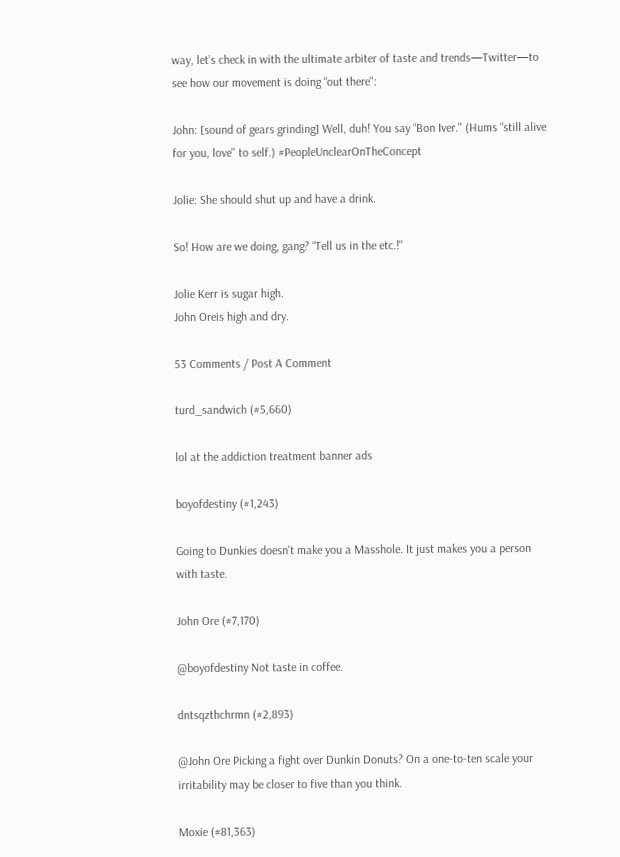way, let’s check in with the ultimate arbiter of taste and trends—Twitter—to see how our movement is doing “out there":

John: [sound of gears grinding] Well, duh! You say “Bon Iver." (Hums “still alive for you, love" to self.) #PeopleUnclearOnTheConcept

Jolie: She should shut up and have a drink.

So! How are we doing, gang? “Tell us in the etc.!"

Jolie Kerr is sugar high.
John Oreis high and dry.

53 Comments / Post A Comment

turd_sandwich (#5,660)

lol at the addiction treatment banner ads

boyofdestiny (#1,243)

Going to Dunkies doesn't make you a Masshole. It just makes you a person with taste.

John Ore (#7,170)

@boyofdestiny Not taste in coffee.

dntsqzthchrmn (#2,893)

@John Ore Picking a fight over Dunkin Donuts? On a one-to-ten scale your irritability may be closer to five than you think.

Moxie (#81,363)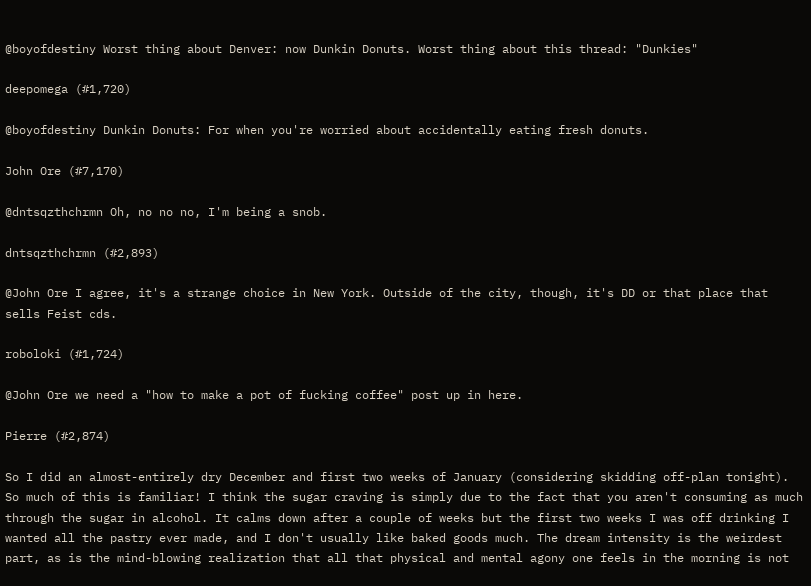@boyofdestiny Worst thing about Denver: now Dunkin Donuts. Worst thing about this thread: "Dunkies"

deepomega (#1,720)

@boyofdestiny Dunkin Donuts: For when you're worried about accidentally eating fresh donuts.

John Ore (#7,170)

@dntsqzthchrmn Oh, no no no, I'm being a snob.

dntsqzthchrmn (#2,893)

@John Ore I agree, it's a strange choice in New York. Outside of the city, though, it's DD or that place that sells Feist cds.

roboloki (#1,724)

@John Ore we need a "how to make a pot of fucking coffee" post up in here.

Pierre (#2,874)

So I did an almost-entirely dry December and first two weeks of January (considering skidding off-plan tonight). So much of this is familiar! I think the sugar craving is simply due to the fact that you aren't consuming as much through the sugar in alcohol. It calms down after a couple of weeks but the first two weeks I was off drinking I wanted all the pastry ever made, and I don't usually like baked goods much. The dream intensity is the weirdest part, as is the mind-blowing realization that all that physical and mental agony one feels in the morning is not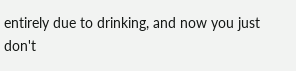entirely due to drinking, and now you just don't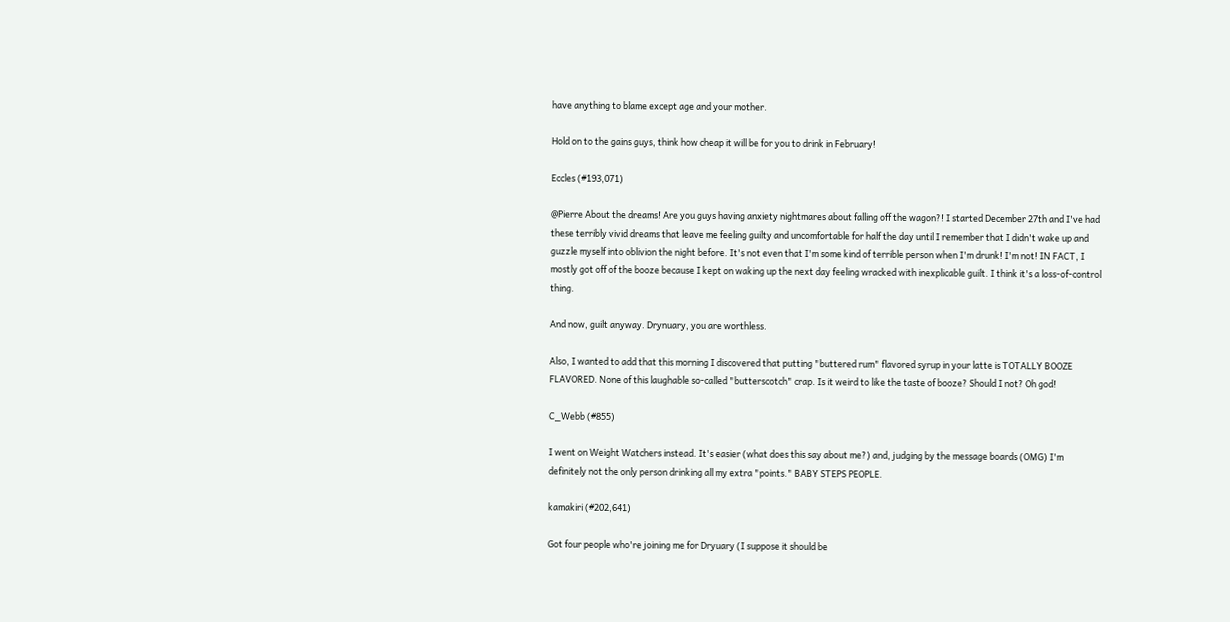have anything to blame except age and your mother.

Hold on to the gains guys, think how cheap it will be for you to drink in February!

Eccles (#193,071)

@Pierre About the dreams! Are you guys having anxiety nightmares about falling off the wagon?! I started December 27th and I've had these terribly vivid dreams that leave me feeling guilty and uncomfortable for half the day until I remember that I didn't wake up and guzzle myself into oblivion the night before. It's not even that I'm some kind of terrible person when I'm drunk! I'm not! IN FACT, I mostly got off of the booze because I kept on waking up the next day feeling wracked with inexplicable guilt. I think it's a loss-of-control thing.

And now, guilt anyway. Drynuary, you are worthless.

Also, I wanted to add that this morning I discovered that putting "buttered rum" flavored syrup in your latte is TOTALLY BOOZE FLAVORED. None of this laughable so-called "butterscotch" crap. Is it weird to like the taste of booze? Should I not? Oh god!

C_Webb (#855)

I went on Weight Watchers instead. It's easier (what does this say about me?) and, judging by the message boards (OMG) I'm definitely not the only person drinking all my extra "points." BABY STEPS PEOPLE.

kamakiri (#202,641)

Got four people who're joining me for Dryuary (I suppose it should be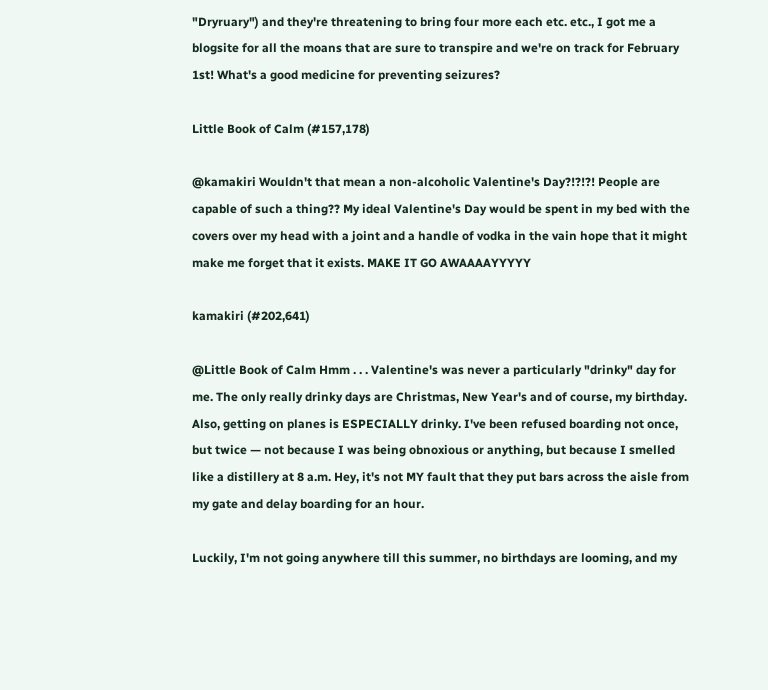"Dryruary") and they're threatening to bring four more each etc. etc., I got me a blogsite for all the moans that are sure to transpire and we're on track for February 1st! What's a good medicine for preventing seizures?

Little Book of Calm (#157,178)

@kamakiri Wouldn't that mean a non-alcoholic Valentine's Day?!?!?! People are capable of such a thing?? My ideal Valentine's Day would be spent in my bed with the covers over my head with a joint and a handle of vodka in the vain hope that it might make me forget that it exists. MAKE IT GO AWAAAAYYYYY

kamakiri (#202,641)

@Little Book of Calm Hmm . . . Valentine's was never a particularly "drinky" day for me. The only really drinky days are Christmas, New Year's and of course, my birthday. Also, getting on planes is ESPECIALLY drinky. I've been refused boarding not once, but twice — not because I was being obnoxious or anything, but because I smelled like a distillery at 8 a.m. Hey, it's not MY fault that they put bars across the aisle from my gate and delay boarding for an hour.

Luckily, I'm not going anywhere till this summer, no birthdays are looming, and my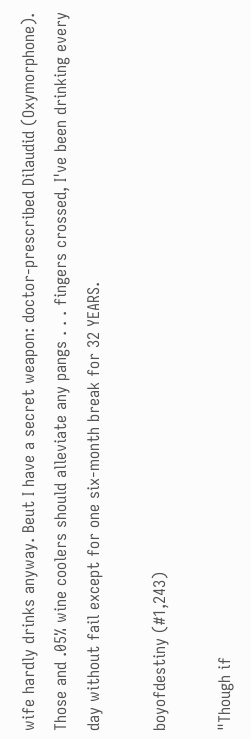wife hardly drinks anyway. Beut I have a secret weapon: doctor-prescribed Dilaudid (Oxymorphone). Those and .05% wine coolers should alleviate any pangs . . . fingers crossed, I've been drinking every day without fail except for one six-month break for 32 YEARS.

boyofdestiny (#1,243)

"Though if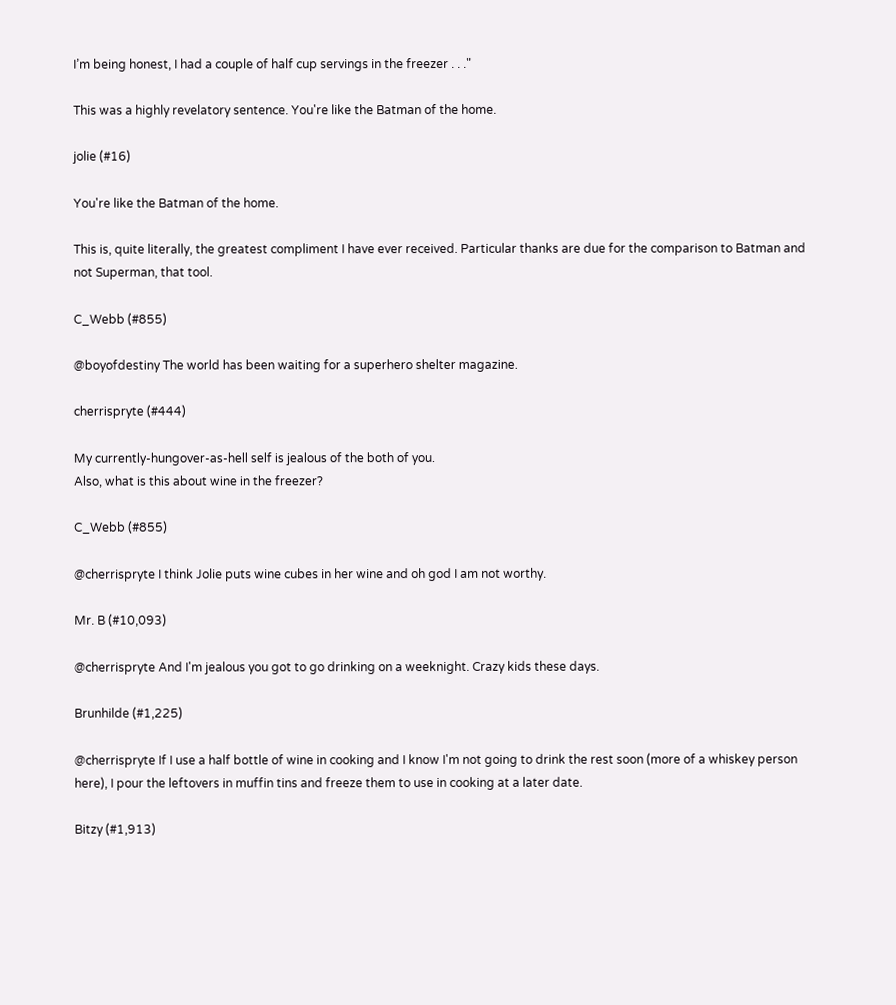I’m being honest, I had a couple of half cup servings in the freezer . . ."

This was a highly revelatory sentence. You're like the Batman of the home.

jolie (#16)

You're like the Batman of the home.

This is, quite literally, the greatest compliment I have ever received. Particular thanks are due for the comparison to Batman and not Superman, that tool.

C_Webb (#855)

@boyofdestiny The world has been waiting for a superhero shelter magazine.

cherrispryte (#444)

My currently-hungover-as-hell self is jealous of the both of you.
Also, what is this about wine in the freezer?

C_Webb (#855)

@cherrispryte I think Jolie puts wine cubes in her wine and oh god I am not worthy.

Mr. B (#10,093)

@cherrispryte And I'm jealous you got to go drinking on a weeknight. Crazy kids these days.

Brunhilde (#1,225)

@cherrispryte If I use a half bottle of wine in cooking and I know I'm not going to drink the rest soon (more of a whiskey person here), I pour the leftovers in muffin tins and freeze them to use in cooking at a later date.

Bitzy (#1,913)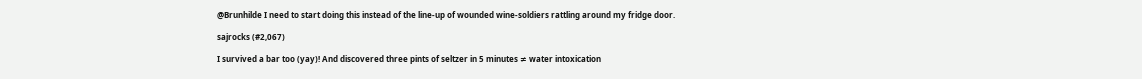@Brunhilde I need to start doing this instead of the line-up of wounded wine-soldiers rattling around my fridge door.

sajrocks (#2,067)

I survived a bar too (yay)! And discovered three pints of seltzer in 5 minutes ≠ water intoxication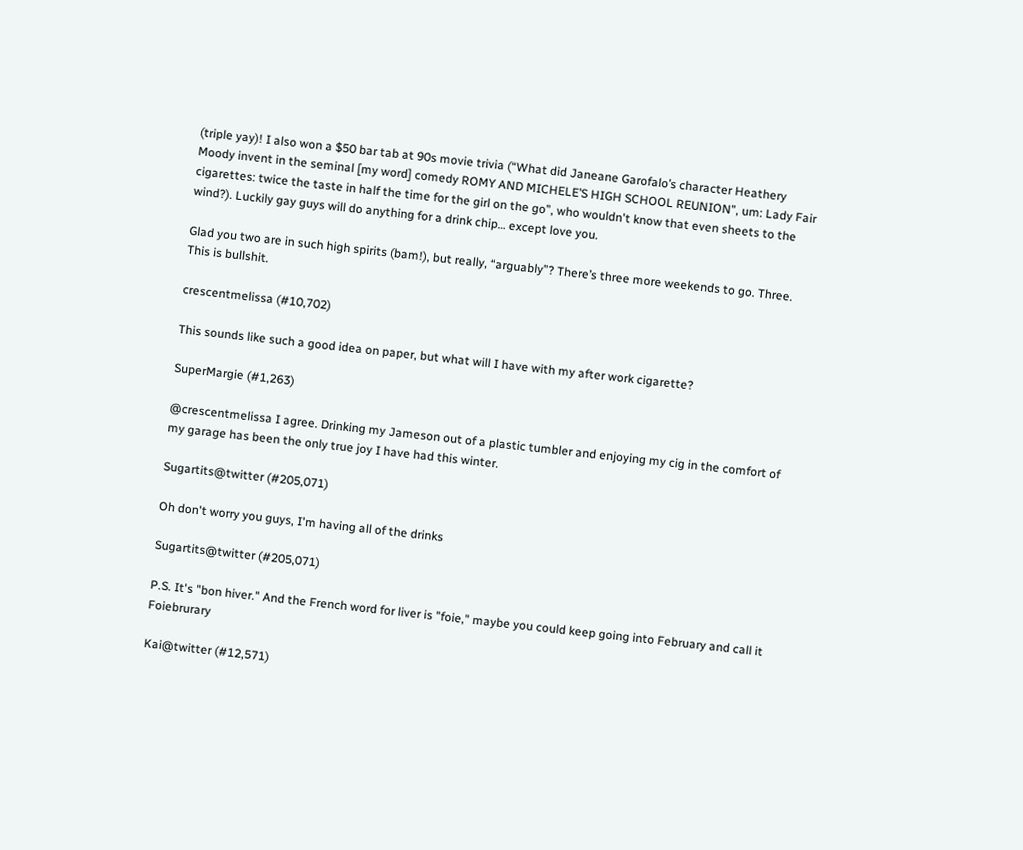(triple yay)! I also won a $50 bar tab at 90s movie trivia (“What did Janeane Garofalo’s character Heathery Moody invent in the seminal [my word] comedy ROMY AND MICHELE’S HIGH SCHOOL REUNION”, um: Lady Fair cigarettes: twice the taste in half the time for the girl on the go”, who wouldn't know that even sheets to the wind?). Luckily gay guys will do anything for a drink chip… except love you.

Glad you two are in such high spirits (bam!), but really, “arguably”? There’s three more weekends to go. Three. This is bullshit.

crescentmelissa (#10,702)

This sounds like such a good idea on paper, but what will I have with my after work cigarette?

SuperMargie (#1,263)

@crescentmelissa I agree. Drinking my Jameson out of a plastic tumbler and enjoying my cig in the comfort of my garage has been the only true joy I have had this winter.

Sugartits@twitter (#205,071)

Oh don't worry you guys, I'm having all of the drinks

Sugartits@twitter (#205,071)

P.S. It's "bon hiver." And the French word for liver is "foie," maybe you could keep going into February and call it Foiebrurary

Kai@twitter (#12,571)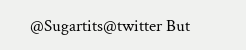@Sugartits@twitter But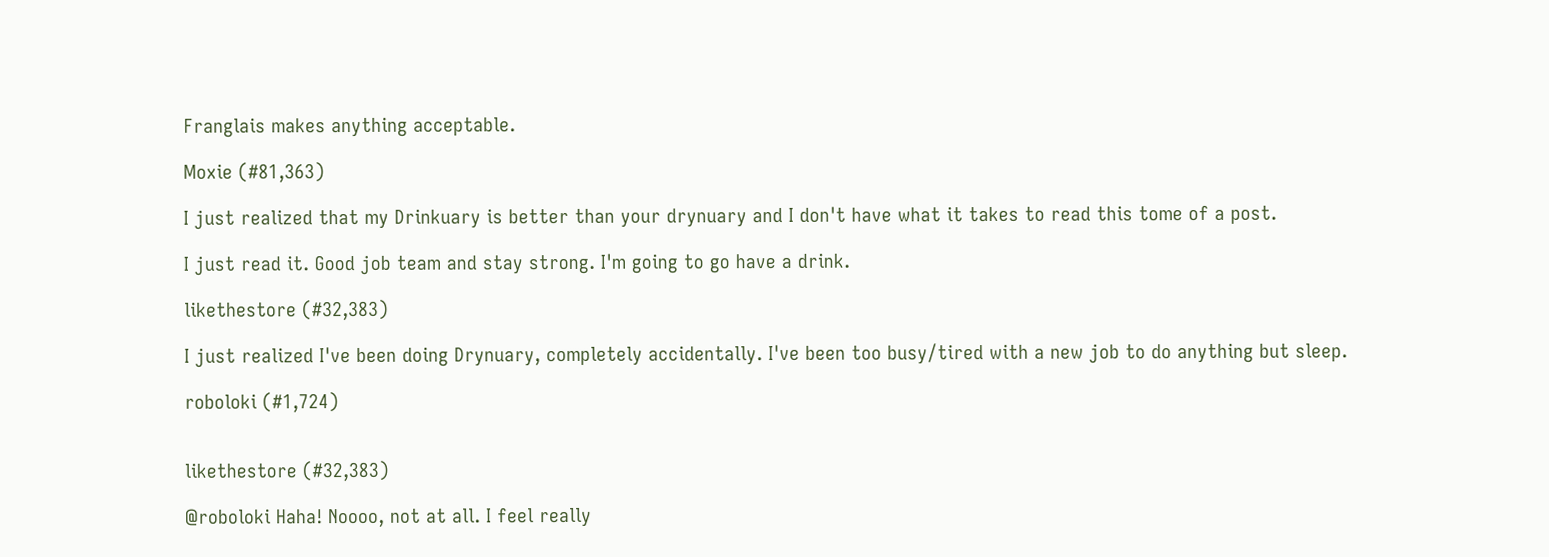Franglais makes anything acceptable.

Moxie (#81,363)

I just realized that my Drinkuary is better than your drynuary and I don't have what it takes to read this tome of a post.

I just read it. Good job team and stay strong. I'm going to go have a drink.

likethestore (#32,383)

I just realized I've been doing Drynuary, completely accidentally. I've been too busy/tired with a new job to do anything but sleep.

roboloki (#1,724)


likethestore (#32,383)

@roboloki Haha! Noooo, not at all. I feel really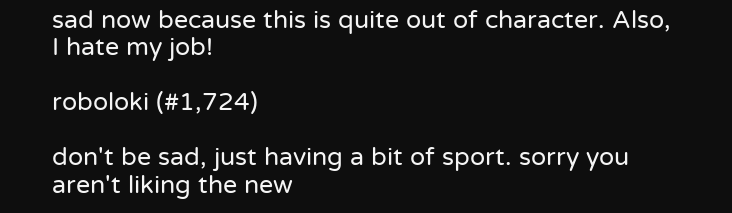sad now because this is quite out of character. Also, I hate my job!

roboloki (#1,724)

don't be sad, just having a bit of sport. sorry you aren't liking the new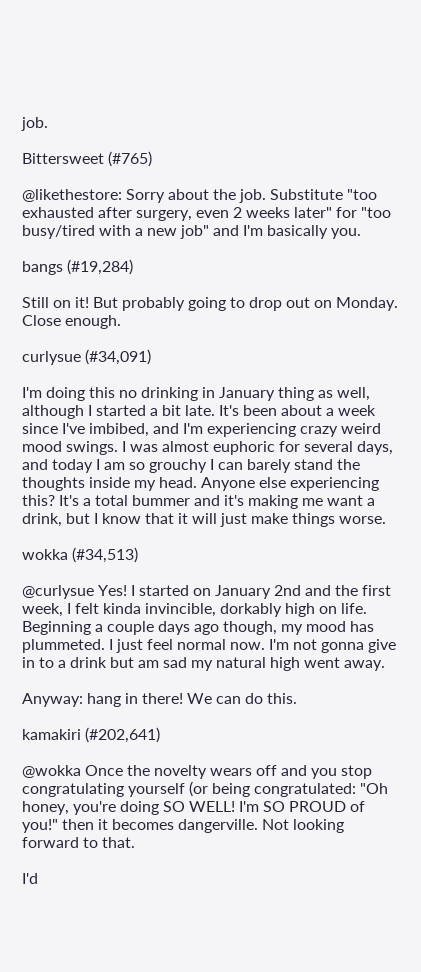job.

Bittersweet (#765)

@likethestore: Sorry about the job. Substitute "too exhausted after surgery, even 2 weeks later" for "too busy/tired with a new job" and I'm basically you.

bangs (#19,284)

Still on it! But probably going to drop out on Monday. Close enough.

curlysue (#34,091)

I'm doing this no drinking in January thing as well, although I started a bit late. It's been about a week since I've imbibed, and I'm experiencing crazy weird mood swings. I was almost euphoric for several days, and today I am so grouchy I can barely stand the thoughts inside my head. Anyone else experiencing this? It's a total bummer and it's making me want a drink, but I know that it will just make things worse.

wokka (#34,513)

@curlysue Yes! I started on January 2nd and the first week, I felt kinda invincible, dorkably high on life. Beginning a couple days ago though, my mood has plummeted. I just feel normal now. I'm not gonna give in to a drink but am sad my natural high went away.

Anyway: hang in there! We can do this.

kamakiri (#202,641)

@wokka Once the novelty wears off and you stop congratulating yourself (or being congratulated: "Oh honey, you're doing SO WELL! I'm SO PROUD of you!" then it becomes dangerville. Not looking forward to that.

I'd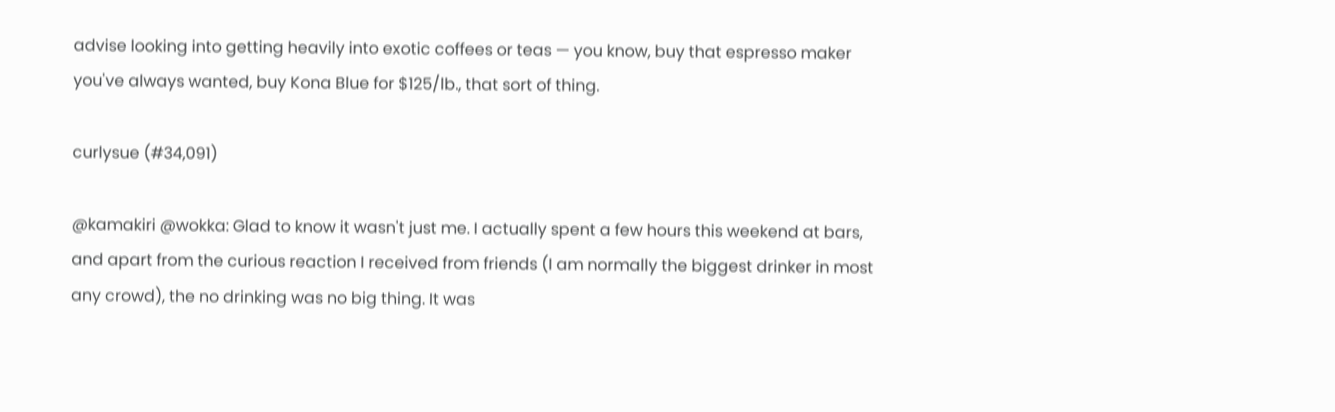advise looking into getting heavily into exotic coffees or teas — you know, buy that espresso maker you've always wanted, buy Kona Blue for $125/lb., that sort of thing.

curlysue (#34,091)

@kamakiri @wokka: Glad to know it wasn't just me. I actually spent a few hours this weekend at bars, and apart from the curious reaction I received from friends (I am normally the biggest drinker in most any crowd), the no drinking was no big thing. It was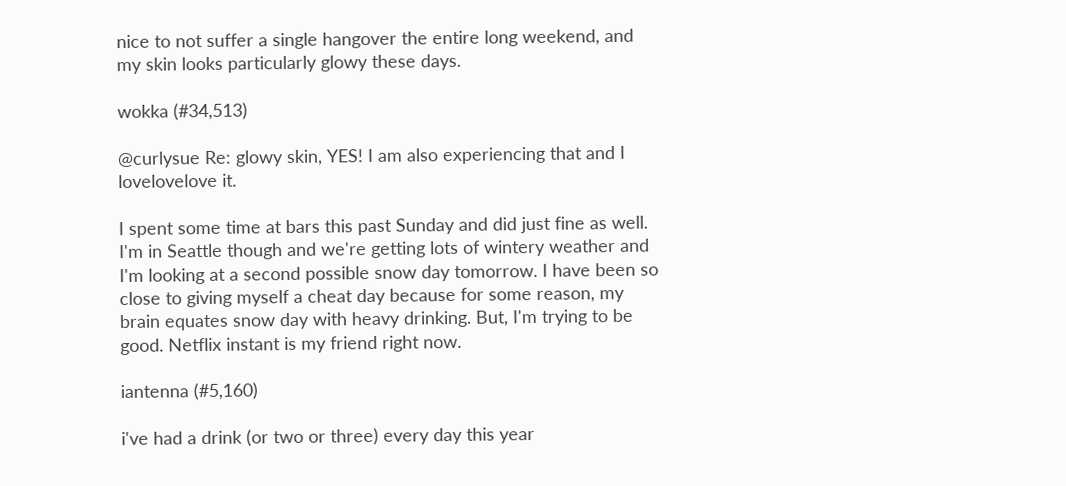nice to not suffer a single hangover the entire long weekend, and my skin looks particularly glowy these days.

wokka (#34,513)

@curlysue Re: glowy skin, YES! I am also experiencing that and I lovelovelove it.

I spent some time at bars this past Sunday and did just fine as well. I'm in Seattle though and we're getting lots of wintery weather and I'm looking at a second possible snow day tomorrow. I have been so close to giving myself a cheat day because for some reason, my brain equates snow day with heavy drinking. But, I'm trying to be good. Netflix instant is my friend right now.

iantenna (#5,160)

i've had a drink (or two or three) every day this year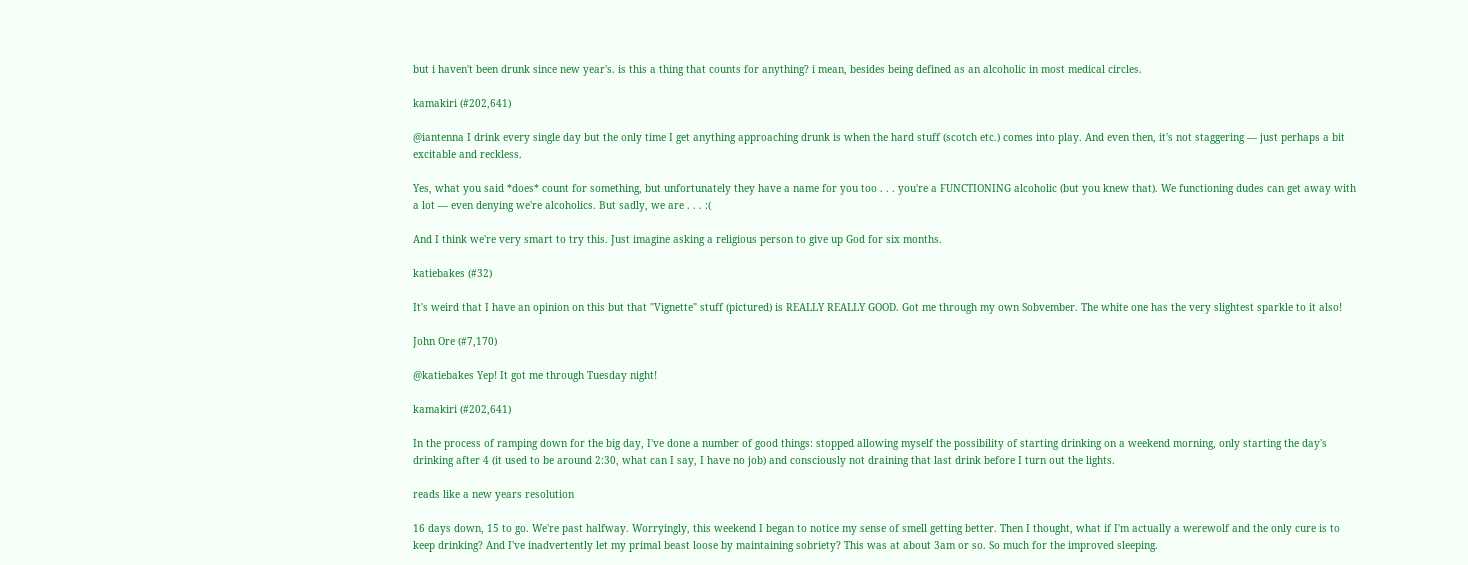but i haven't been drunk since new year's. is this a thing that counts for anything? i mean, besides being defined as an alcoholic in most medical circles.

kamakiri (#202,641)

@iantenna I drink every single day but the only time I get anything approaching drunk is when the hard stuff (scotch etc.) comes into play. And even then, it's not staggering — just perhaps a bit excitable and reckless.

Yes, what you said *does* count for something, but unfortunately they have a name for you too . . . you're a FUNCTIONING alcoholic (but you knew that). We functioning dudes can get away with a lot — even denying we're alcoholics. But sadly, we are . . . :(

And I think we're very smart to try this. Just imagine asking a religious person to give up God for six months.

katiebakes (#32)

It's weird that I have an opinion on this but that "Vignette" stuff (pictured) is REALLY REALLY GOOD. Got me through my own Sobvember. The white one has the very slightest sparkle to it also!

John Ore (#7,170)

@katiebakes Yep! It got me through Tuesday night!

kamakiri (#202,641)

In the process of ramping down for the big day, I've done a number of good things: stopped allowing myself the possibility of starting drinking on a weekend morning, only starting the day's drinking after 4 (it used to be around 2:30, what can I say, I have no job) and consciously not draining that last drink before I turn out the lights.

reads like a new years resolution

16 days down, 15 to go. We're past halfway. Worryingly, this weekend I began to notice my sense of smell getting better. Then I thought, what if I'm actually a werewolf and the only cure is to keep drinking? And I've inadvertently let my primal beast loose by maintaining sobriety? This was at about 3am or so. So much for the improved sleeping.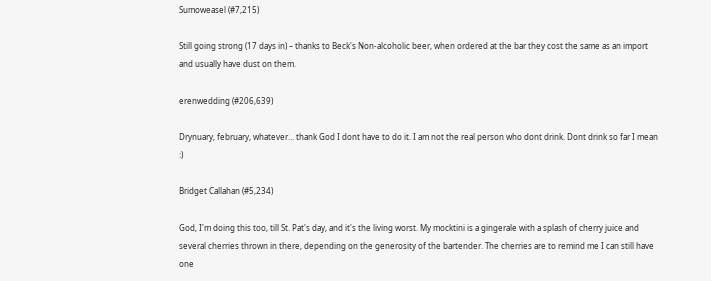Sumoweasel (#7,215)

Still going strong (17 days in) – thanks to Beck's Non-alcoholic beer, when ordered at the bar they cost the same as an import and usually have dust on them.

erenwedding (#206,639)

Drynuary, february, whatever… thank God I dont have to do it. I am not the real person who dont drink. Dont drink so far I mean :)

Bridget Callahan (#5,234)

God, I'm doing this too, till St. Pat's day, and it's the living worst. My mocktini is a gingerale with a splash of cherry juice and several cherries thrown in there, depending on the generosity of the bartender. The cherries are to remind me I can still have one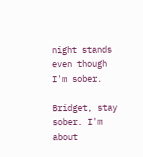night stands even though I'm sober.

Bridget, stay sober. I'm about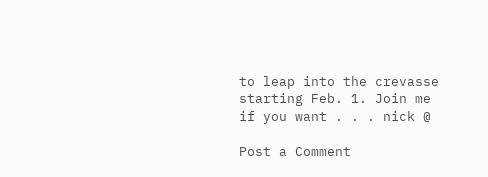to leap into the crevasse starting Feb. 1. Join me if you want . . . nick @

Post a Comment